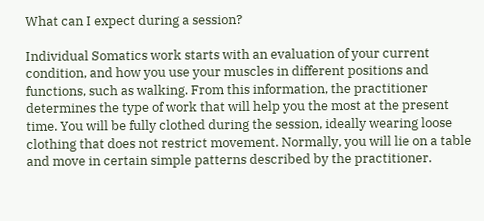What can I expect during a session?

Individual Somatics work starts with an evaluation of your current condition, and how you use your muscles in different positions and functions, such as walking. From this information, the practitioner determines the type of work that will help you the most at the present time. You will be fully clothed during the session, ideally wearing loose clothing that does not restrict movement. Normally, you will lie on a table and move in certain simple patterns described by the practitioner.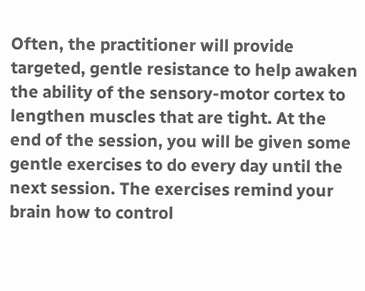Often, the practitioner will provide targeted, gentle resistance to help awaken the ability of the sensory-motor cortex to lengthen muscles that are tight. At the end of the session, you will be given some gentle exercises to do every day until the next session. The exercises remind your brain how to control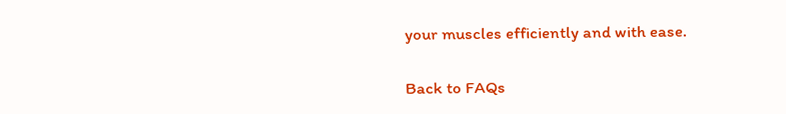your muscles efficiently and with ease.

Back to FAQs